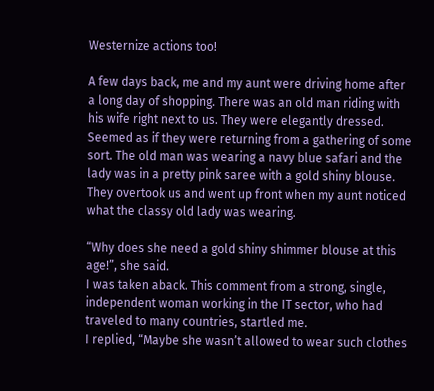Westernize actions too!

A few days back, me and my aunt were driving home after a long day of shopping. There was an old man riding with his wife right next to us. They were elegantly dressed. Seemed as if they were returning from a gathering of some sort. The old man was wearing a navy blue safari and the lady was in a pretty pink saree with a gold shiny blouse. They overtook us and went up front when my aunt noticed what the classy old lady was wearing.

“Why does she need a gold shiny shimmer blouse at this age!”, she said.
I was taken aback. This comment from a strong, single, independent woman working in the IT sector, who had traveled to many countries, startled me.
I replied, “Maybe she wasn’t allowed to wear such clothes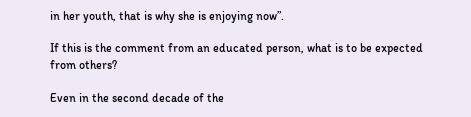in her youth, that is why she is enjoying now”.

If this is the comment from an educated person, what is to be expected from others?

Even in the second decade of the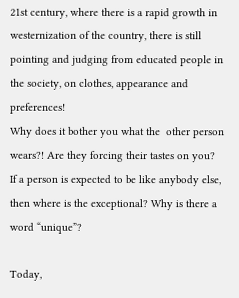21st century, where there is a rapid growth in westernization of the country, there is still pointing and judging from educated people in the society, on clothes, appearance and preferences!
Why does it bother you what the  other person wears?! Are they forcing their tastes on you?
If a person is expected to be like anybody else, then where is the exceptional? Why is there a word “unique”?

Today,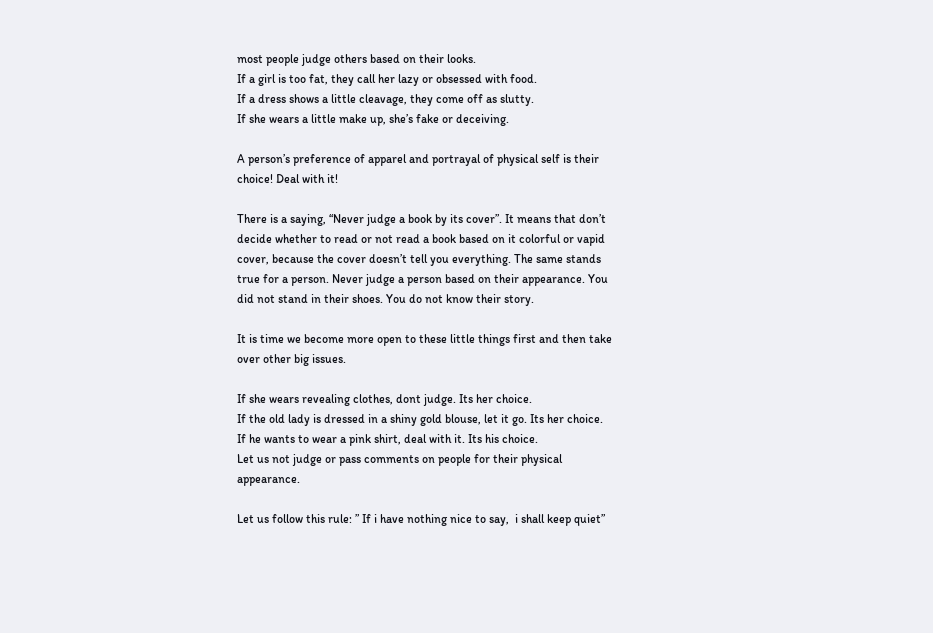most people judge others based on their looks.
If a girl is too fat, they call her lazy or obsessed with food.
If a dress shows a little cleavage, they come off as slutty.
If she wears a little make up, she’s fake or deceiving.

A person’s preference of apparel and portrayal of physical self is their choice! Deal with it!

There is a saying, “Never judge a book by its cover”. It means that don’t decide whether to read or not read a book based on it colorful or vapid cover, because the cover doesn’t tell you everything. The same stands true for a person. Never judge a person based on their appearance. You did not stand in their shoes. You do not know their story.

It is time we become more open to these little things first and then take over other big issues.

If she wears revealing clothes, dont judge. Its her choice.
If the old lady is dressed in a shiny gold blouse, let it go. Its her choice.
If he wants to wear a pink shirt, deal with it. Its his choice.
Let us not judge or pass comments on people for their physical appearance.

Let us follow this rule: ” If i have nothing nice to say,  i shall keep quiet”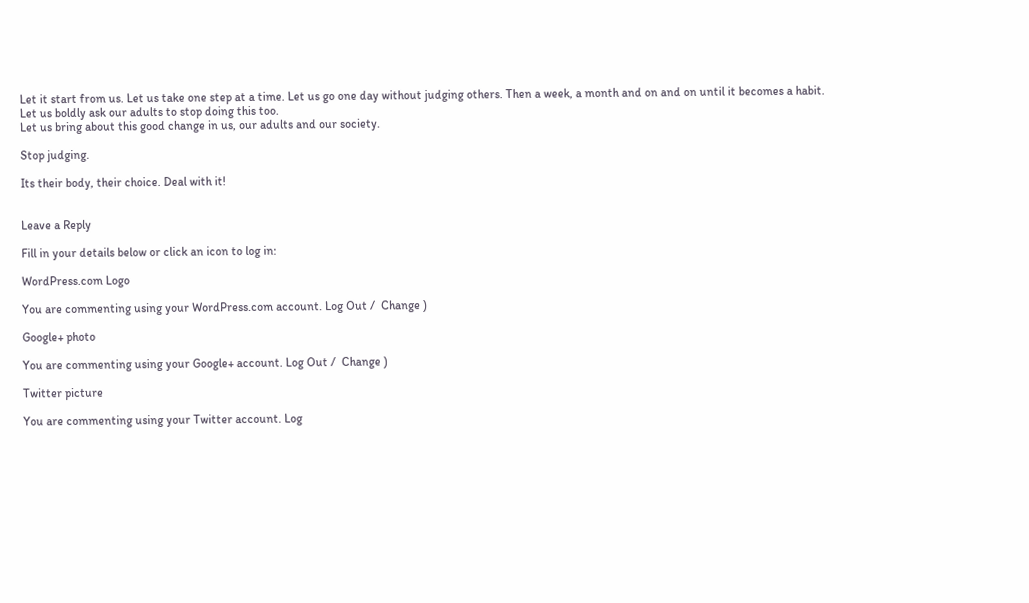Let it start from us. Let us take one step at a time. Let us go one day without judging others. Then a week, a month and on and on until it becomes a habit.
Let us boldly ask our adults to stop doing this too.
Let us bring about this good change in us, our adults and our society.

Stop judging.

Its their body, their choice. Deal with it!


Leave a Reply

Fill in your details below or click an icon to log in:

WordPress.com Logo

You are commenting using your WordPress.com account. Log Out /  Change )

Google+ photo

You are commenting using your Google+ account. Log Out /  Change )

Twitter picture

You are commenting using your Twitter account. Log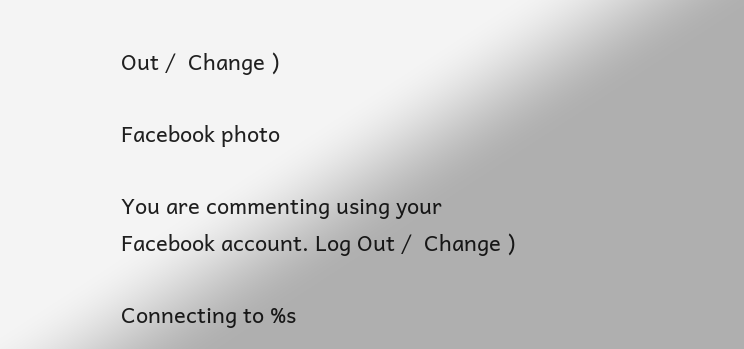Out /  Change )

Facebook photo

You are commenting using your Facebook account. Log Out /  Change )

Connecting to %s